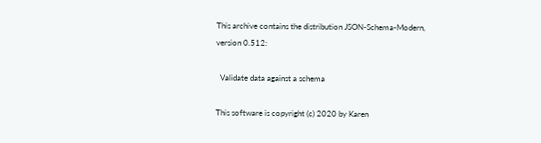This archive contains the distribution JSON-Schema-Modern,
version 0.512:

  Validate data against a schema

This software is copyright (c) 2020 by Karen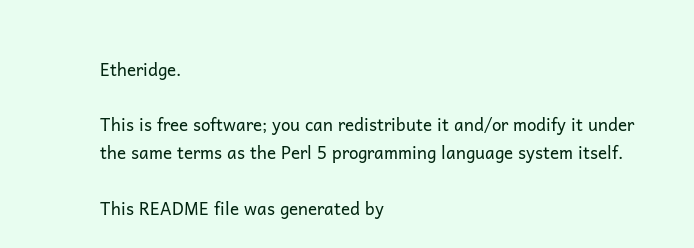Etheridge.

This is free software; you can redistribute it and/or modify it under
the same terms as the Perl 5 programming language system itself.

This README file was generated by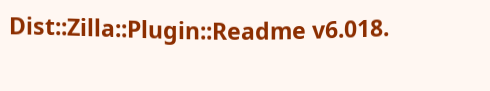Dist::Zilla::Plugin::Readme v6.018.